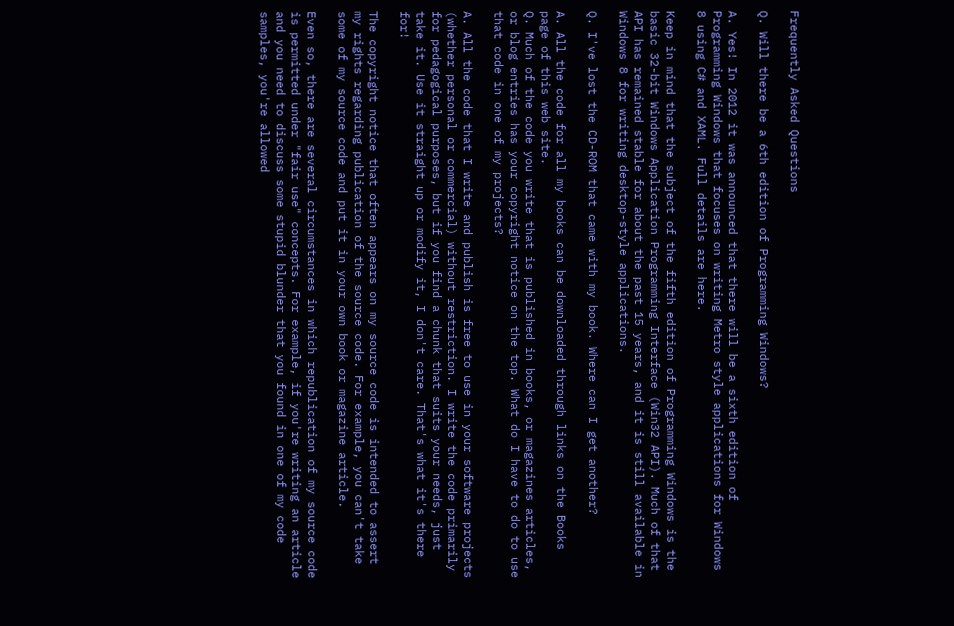Frequently Asked Questions

Q. Will there be a 6th edition of Programming Windows?

A. Yes! In 2012 it was announced that there will be a sixth edition of Programming Windows that focuses on writing Metro style applications for Windows 8 using C# and XAML. Full details are here.

Keep in mind that the subject of the fifth edition of Programming Windows is the basic 32-bit Windows Application Programming Interface (Win32 API). Much of that API has remained stable for about the past 15 years, and it is still available in Windows 8 for writing desktop-style applications.

Q. I've lost the CD-ROM that came with my book. Where can I get another?

A. All the code for all my books can be downloaded through links on the Books page of this web site.
Q. Much of the code you write that is published in books, or magazines articles, or blog entries has your copyright notice on the top. What do I have to do to use that code in one of my projects?

A. All the code that I write and publish is free to use in your software projects (whether personal or commercial) without restriction. I write the code primarily for pedagogical purposes, but if you find a chunk that suits your needs, just take it. Use it straight up or modify it, I don't care. That's what it's there for!

The copyright notice that often appears on my source code is intended to assert my rights regarding publication of the source code. For example, you can't take some of my source code and put it in your own book or magazine article.

Even so, there are several circumstances in which republication of my source code is permitted under "fair use" concepts. For example, if you're writing an article and you need to discuss some stupid blunder that you found in one of my code samples, you're allowed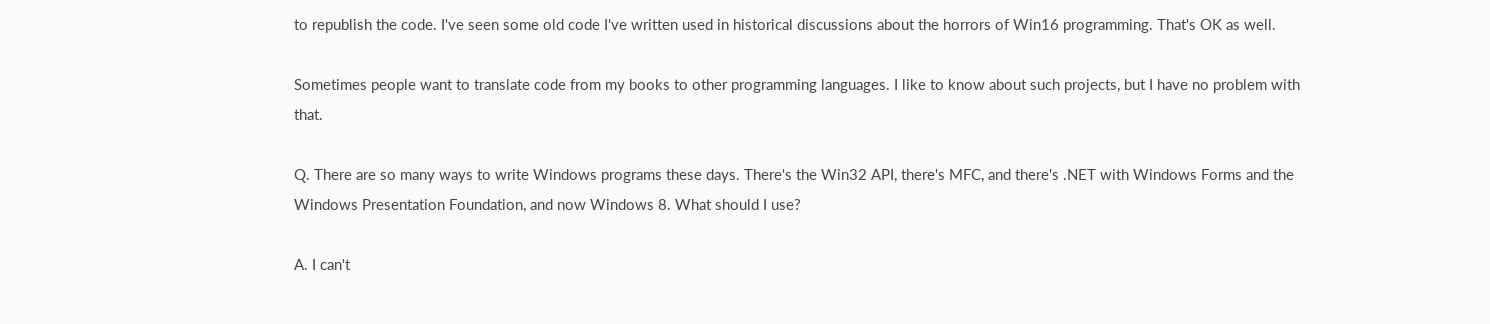to republish the code. I've seen some old code I've written used in historical discussions about the horrors of Win16 programming. That's OK as well.

Sometimes people want to translate code from my books to other programming languages. I like to know about such projects, but I have no problem with that.

Q. There are so many ways to write Windows programs these days. There's the Win32 API, there's MFC, and there's .NET with Windows Forms and the Windows Presentation Foundation, and now Windows 8. What should I use?

A. I can't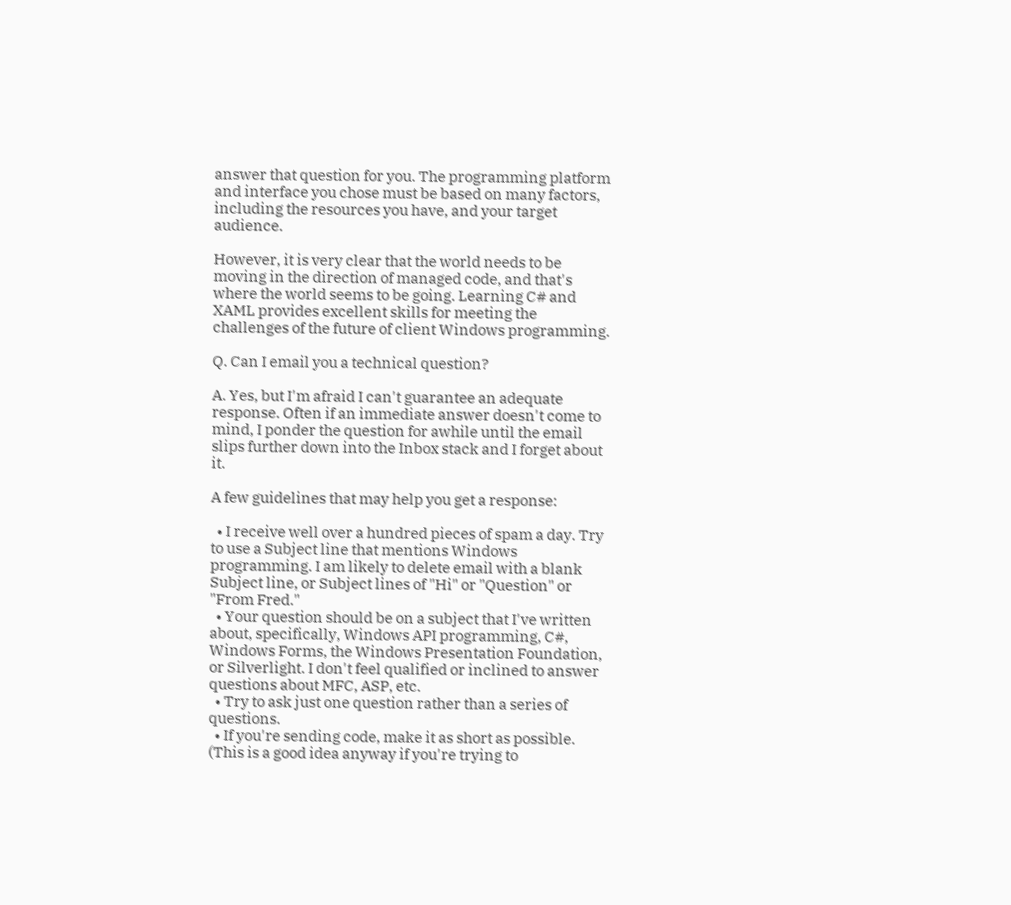answer that question for you. The programming platform and interface you chose must be based on many factors, including the resources you have, and your target audience.

However, it is very clear that the world needs to be moving in the direction of managed code, and that's where the world seems to be going. Learning C# and XAML provides excellent skills for meeting the challenges of the future of client Windows programming.

Q. Can I email you a technical question?

A. Yes, but I'm afraid I can't guarantee an adequate response. Often if an immediate answer doesn't come to mind, I ponder the question for awhile until the email slips further down into the Inbox stack and I forget about it.

A few guidelines that may help you get a response:

  • I receive well over a hundred pieces of spam a day. Try to use a Subject line that mentions Windows programming. I am likely to delete email with a blank Subject line, or Subject lines of "Hi" or "Question" or "From Fred."
  • Your question should be on a subject that I've written about, specifically, Windows API programming, C#, Windows Forms, the Windows Presentation Foundation, or Silverlight. I don't feel qualified or inclined to answer questions about MFC, ASP, etc.
  • Try to ask just one question rather than a series of questions.
  • If you're sending code, make it as short as possible. (This is a good idea anyway if you're trying to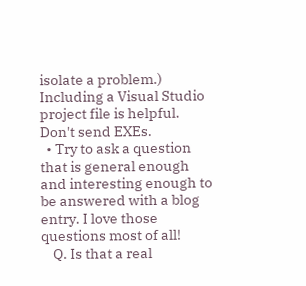isolate a problem.) Including a Visual Studio project file is helpful. Don't send EXEs.
  • Try to ask a question that is general enough and interesting enough to be answered with a blog entry. I love those questions most of all!
    Q. Is that a real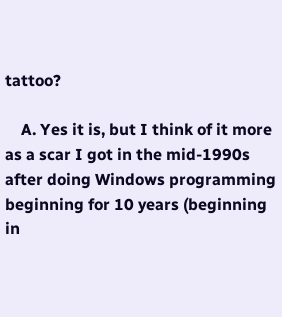tattoo?

    A. Yes it is, but I think of it more as a scar I got in the mid-1990s after doing Windows programming beginning for 10 years (beginning in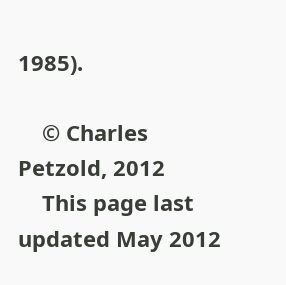1985).

    © Charles Petzold, 2012
    This page last updated May 2012